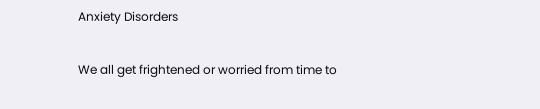Anxiety Disorders

We all get frightened or worried from time to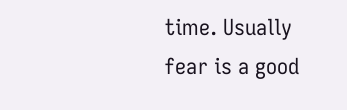time. Usually fear is a good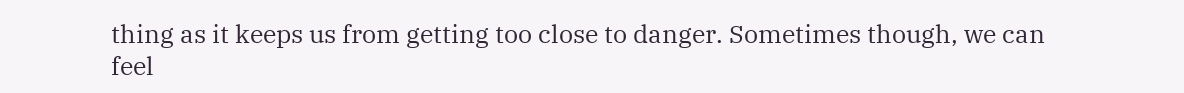thing as it keeps us from getting too close to danger. Sometimes though, we can feel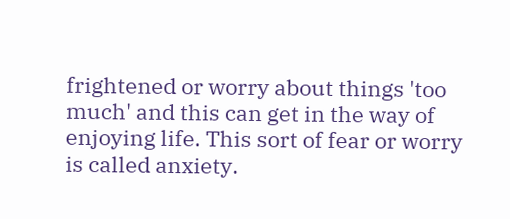frightened or worry about things 'too much' and this can get in the way of enjoying life. This sort of fear or worry is called anxiety.